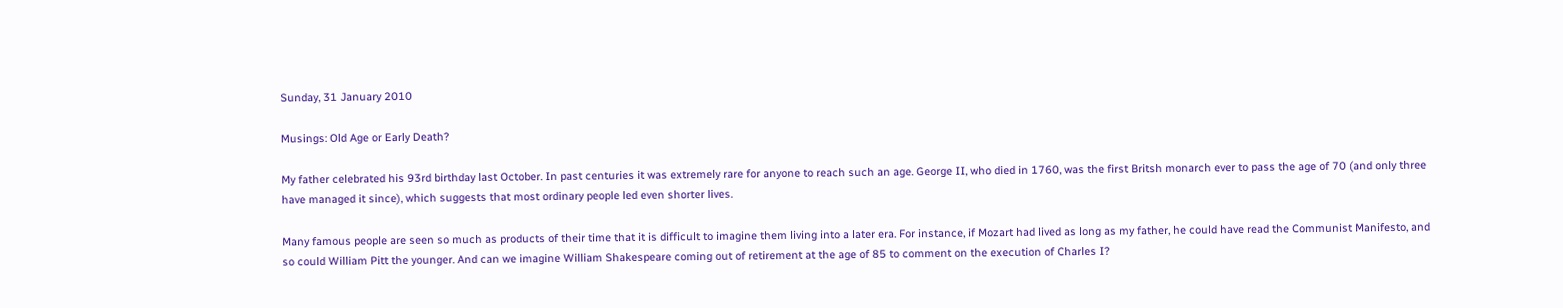Sunday, 31 January 2010

Musings: Old Age or Early Death?

My father celebrated his 93rd birthday last October. In past centuries it was extremely rare for anyone to reach such an age. George II, who died in 1760, was the first Britsh monarch ever to pass the age of 70 (and only three have managed it since), which suggests that most ordinary people led even shorter lives.

Many famous people are seen so much as products of their time that it is difficult to imagine them living into a later era. For instance, if Mozart had lived as long as my father, he could have read the Communist Manifesto, and so could William Pitt the younger. And can we imagine William Shakespeare coming out of retirement at the age of 85 to comment on the execution of Charles I?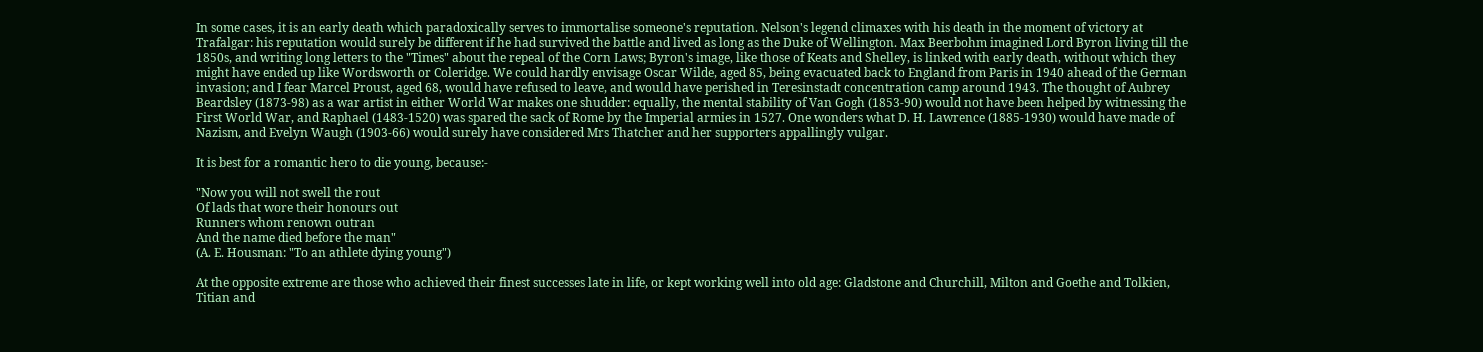In some cases, it is an early death which paradoxically serves to immortalise someone's reputation. Nelson's legend climaxes with his death in the moment of victory at Trafalgar: his reputation would surely be different if he had survived the battle and lived as long as the Duke of Wellington. Max Beerbohm imagined Lord Byron living till the 1850s, and writing long letters to the "Times" about the repeal of the Corn Laws; Byron's image, like those of Keats and Shelley, is linked with early death, without which they might have ended up like Wordsworth or Coleridge. We could hardly envisage Oscar Wilde, aged 85, being evacuated back to England from Paris in 1940 ahead of the German invasion; and I fear Marcel Proust, aged 68, would have refused to leave, and would have perished in Teresinstadt concentration camp around 1943. The thought of Aubrey Beardsley (1873-98) as a war artist in either World War makes one shudder: equally, the mental stability of Van Gogh (1853-90) would not have been helped by witnessing the First World War, and Raphael (1483-1520) was spared the sack of Rome by the Imperial armies in 1527. One wonders what D. H. Lawrence (1885-1930) would have made of Nazism, and Evelyn Waugh (1903-66) would surely have considered Mrs Thatcher and her supporters appallingly vulgar.

It is best for a romantic hero to die young, because:-

"Now you will not swell the rout
Of lads that wore their honours out
Runners whom renown outran
And the name died before the man"
(A. E. Housman: "To an athlete dying young")

At the opposite extreme are those who achieved their finest successes late in life, or kept working well into old age: Gladstone and Churchill, Milton and Goethe and Tolkien, Titian and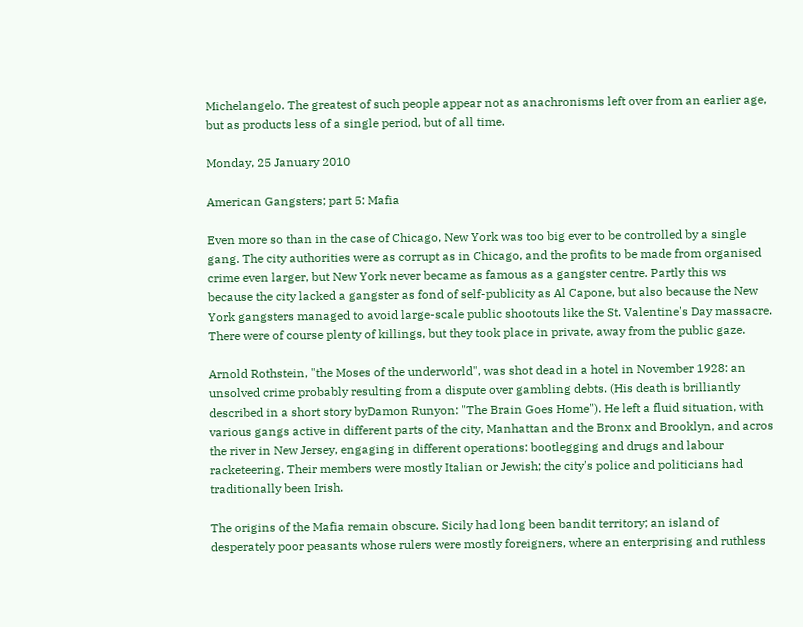Michelangelo. The greatest of such people appear not as anachronisms left over from an earlier age, but as products less of a single period, but of all time.

Monday, 25 January 2010

American Gangsters; part 5: Mafia

Even more so than in the case of Chicago, New York was too big ever to be controlled by a single gang. The city authorities were as corrupt as in Chicago, and the profits to be made from organised crime even larger, but New York never became as famous as a gangster centre. Partly this ws because the city lacked a gangster as fond of self-publicity as Al Capone, but also because the New York gangsters managed to avoid large-scale public shootouts like the St. Valentine's Day massacre. There were of course plenty of killings, but they took place in private, away from the public gaze.

Arnold Rothstein, "the Moses of the underworld", was shot dead in a hotel in November 1928: an unsolved crime probably resulting from a dispute over gambling debts. (His death is brilliantly described in a short story byDamon Runyon: "The Brain Goes Home"). He left a fluid situation, with various gangs active in different parts of the city, Manhattan and the Bronx and Brooklyn, and acros the river in New Jersey, engaging in different operations: bootlegging and drugs and labour racketeering. Their members were mostly Italian or Jewish; the city's police and politicians had traditionally been Irish.

The origins of the Mafia remain obscure. Sicily had long been bandit territory; an island of desperately poor peasants whose rulers were mostly foreigners, where an enterprising and ruthless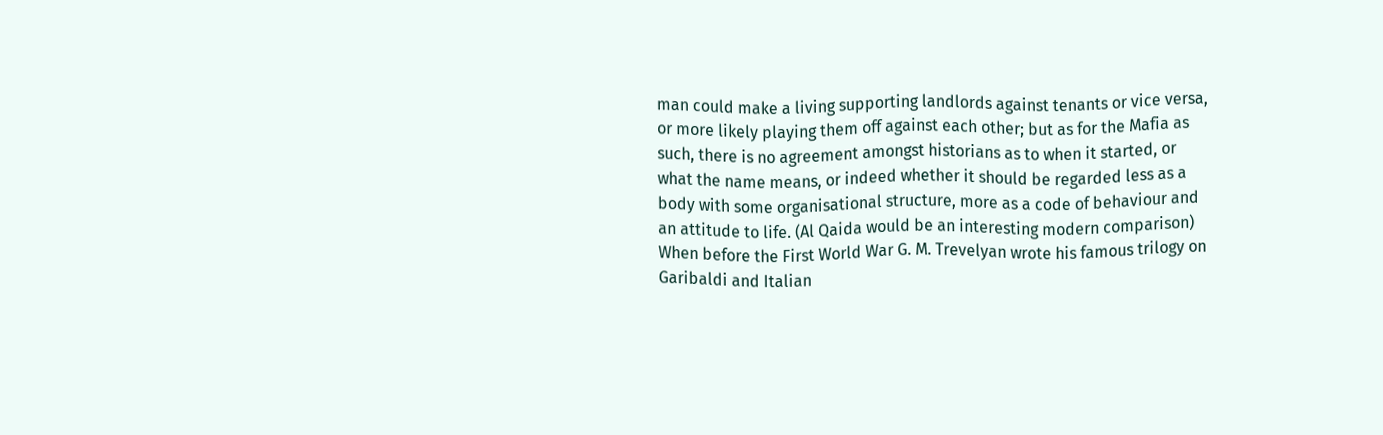man could make a living supporting landlords against tenants or vice versa, or more likely playing them off against each other; but as for the Mafia as such, there is no agreement amongst historians as to when it started, or what the name means, or indeed whether it should be regarded less as a body with some organisational structure, more as a code of behaviour and an attitude to life. (Al Qaida would be an interesting modern comparison) When before the First World War G. M. Trevelyan wrote his famous trilogy on Garibaldi and Italian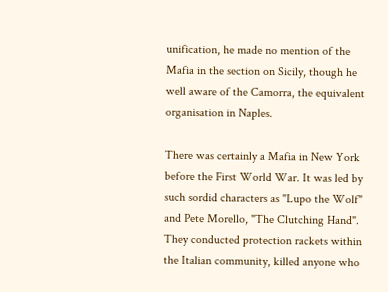unification, he made no mention of the Mafia in the section on Sicily, though he well aware of the Camorra, the equivalent organisation in Naples.

There was certainly a Mafia in New York before the First World War. It was led by such sordid characters as "Lupo the Wolf" and Pete Morello, "The Clutching Hand". They conducted protection rackets within the Italian community, killed anyone who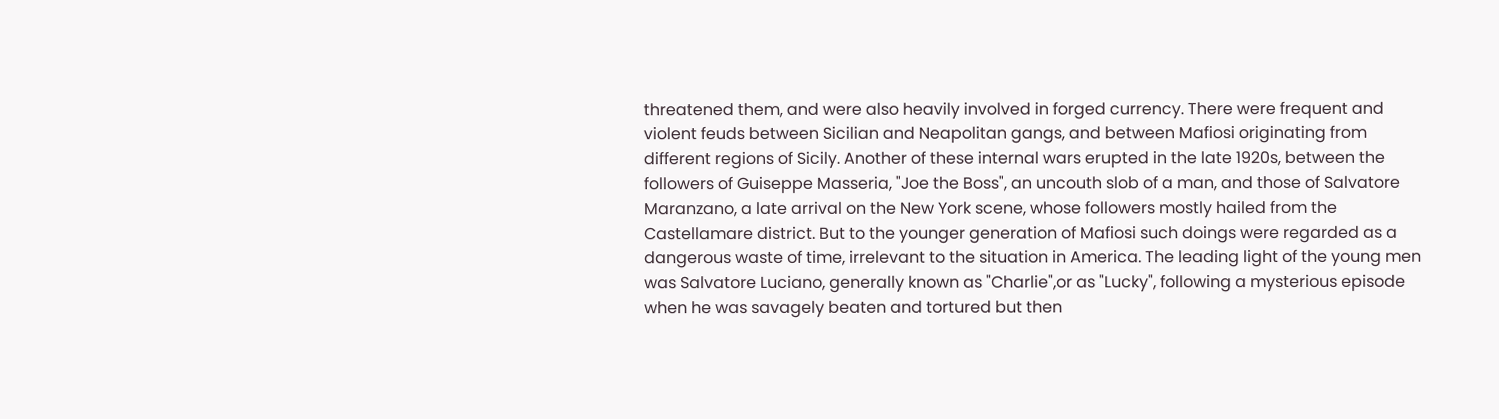threatened them, and were also heavily involved in forged currency. There were frequent and violent feuds between Sicilian and Neapolitan gangs, and between Mafiosi originating from different regions of Sicily. Another of these internal wars erupted in the late 1920s, between the followers of Guiseppe Masseria, "Joe the Boss", an uncouth slob of a man, and those of Salvatore Maranzano, a late arrival on the New York scene, whose followers mostly hailed from the Castellamare district. But to the younger generation of Mafiosi such doings were regarded as a dangerous waste of time, irrelevant to the situation in America. The leading light of the young men was Salvatore Luciano, generally known as "Charlie",or as "Lucky", following a mysterious episode when he was savagely beaten and tortured but then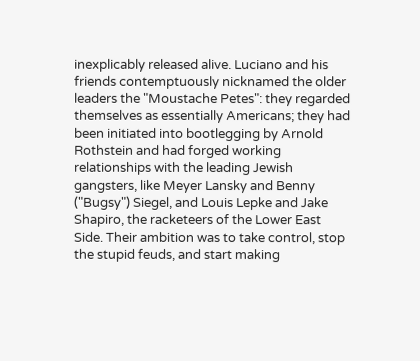inexplicably released alive. Luciano and his friends contemptuously nicknamed the older leaders the "Moustache Petes": they regarded themselves as essentially Americans; they had been initiated into bootlegging by Arnold Rothstein and had forged working relationships with the leading Jewish gangsters, like Meyer Lansky and Benny ("Bugsy") Siegel, and Louis Lepke and Jake Shapiro, the racketeers of the Lower East Side. Their ambition was to take control, stop the stupid feuds, and start making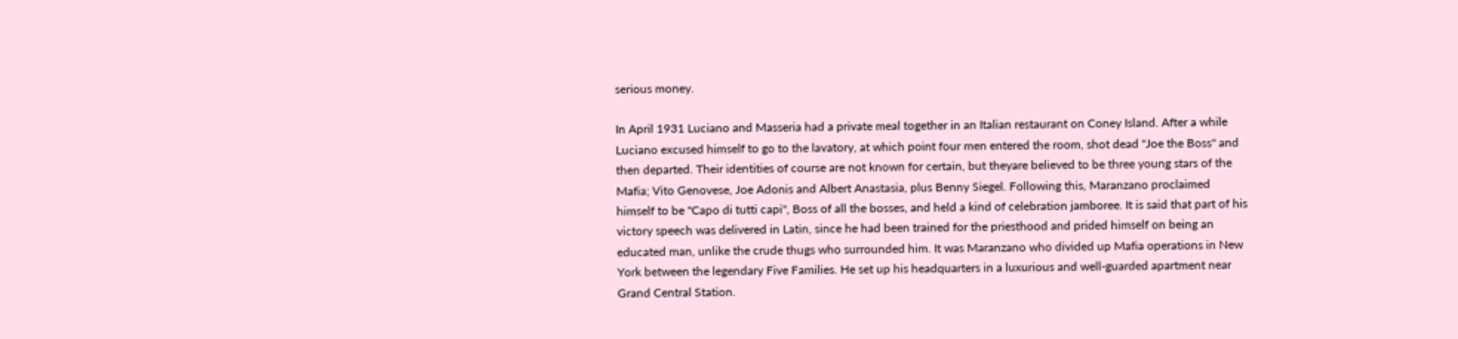serious money.

In April 1931 Luciano and Masseria had a private meal together in an Italian restaurant on Coney Island. After a while Luciano excused himself to go to the lavatory, at which point four men entered the room, shot dead "Joe the Boss" and then departed. Their identities of course are not known for certain, but theyare believed to be three young stars of the Mafia; Vito Genovese, Joe Adonis and Albert Anastasia, plus Benny Siegel. Following this, Maranzano proclaimed himself to be "Capo di tutti capi", Boss of all the bosses, and held a kind of celebration jamboree. It is said that part of his victory speech was delivered in Latin, since he had been trained for the priesthood and prided himself on being an educated man, unlike the crude thugs who surrounded him. It was Maranzano who divided up Mafia operations in New York between the legendary Five Families. He set up his headquarters in a luxurious and well-guarded apartment near Grand Central Station.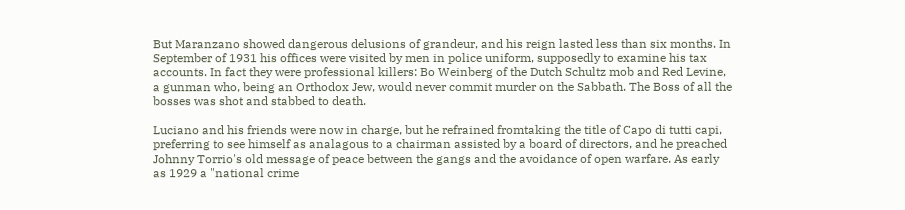But Maranzano showed dangerous delusions of grandeur, and his reign lasted less than six months. In September of 1931 his offices were visited by men in police uniform, supposedly to examine his tax accounts. In fact they were professional killers: Bo Weinberg of the Dutch Schultz mob and Red Levine, a gunman who, being an Orthodox Jew, would never commit murder on the Sabbath. The Boss of all the bosses was shot and stabbed to death.

Luciano and his friends were now in charge, but he refrained fromtaking the title of Capo di tutti capi, preferring to see himself as analagous to a chairman assisted by a board of directors, and he preached Johnny Torrio's old message of peace between the gangs and the avoidance of open warfare. As early as 1929 a "national crime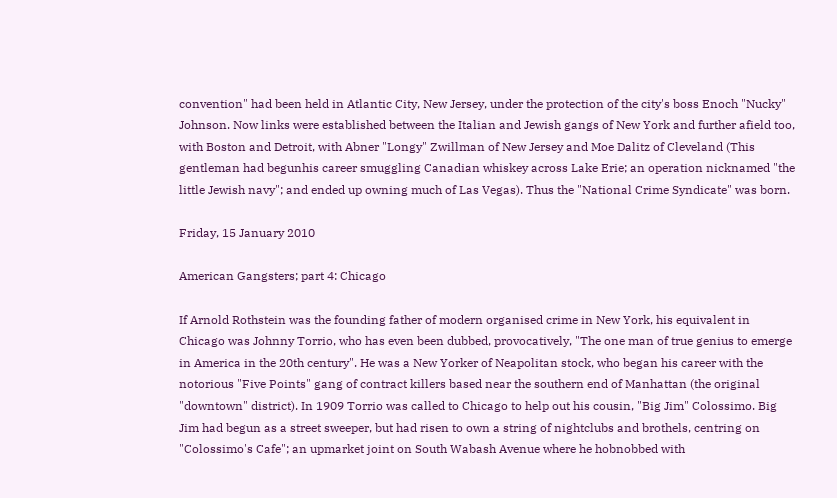convention" had been held in Atlantic City, New Jersey, under the protection of the city's boss Enoch "Nucky" Johnson. Now links were established between the Italian and Jewish gangs of New York and further afield too, with Boston and Detroit, with Abner "Longy" Zwillman of New Jersey and Moe Dalitz of Cleveland (This gentleman had begunhis career smuggling Canadian whiskey across Lake Erie; an operation nicknamed "the little Jewish navy"; and ended up owning much of Las Vegas). Thus the "National Crime Syndicate" was born.

Friday, 15 January 2010

American Gangsters; part 4: Chicago

If Arnold Rothstein was the founding father of modern organised crime in New York, his equivalent in Chicago was Johnny Torrio, who has even been dubbed, provocatively, "The one man of true genius to emerge in America in the 20th century". He was a New Yorker of Neapolitan stock, who began his career with the notorious "Five Points" gang of contract killers based near the southern end of Manhattan (the original "downtown" district). In 1909 Torrio was called to Chicago to help out his cousin, "Big Jim" Colossimo. Big Jim had begun as a street sweeper, but had risen to own a string of nightclubs and brothels, centring on "Colossimo's Cafe"; an upmarket joint on South Wabash Avenue where he hobnobbed with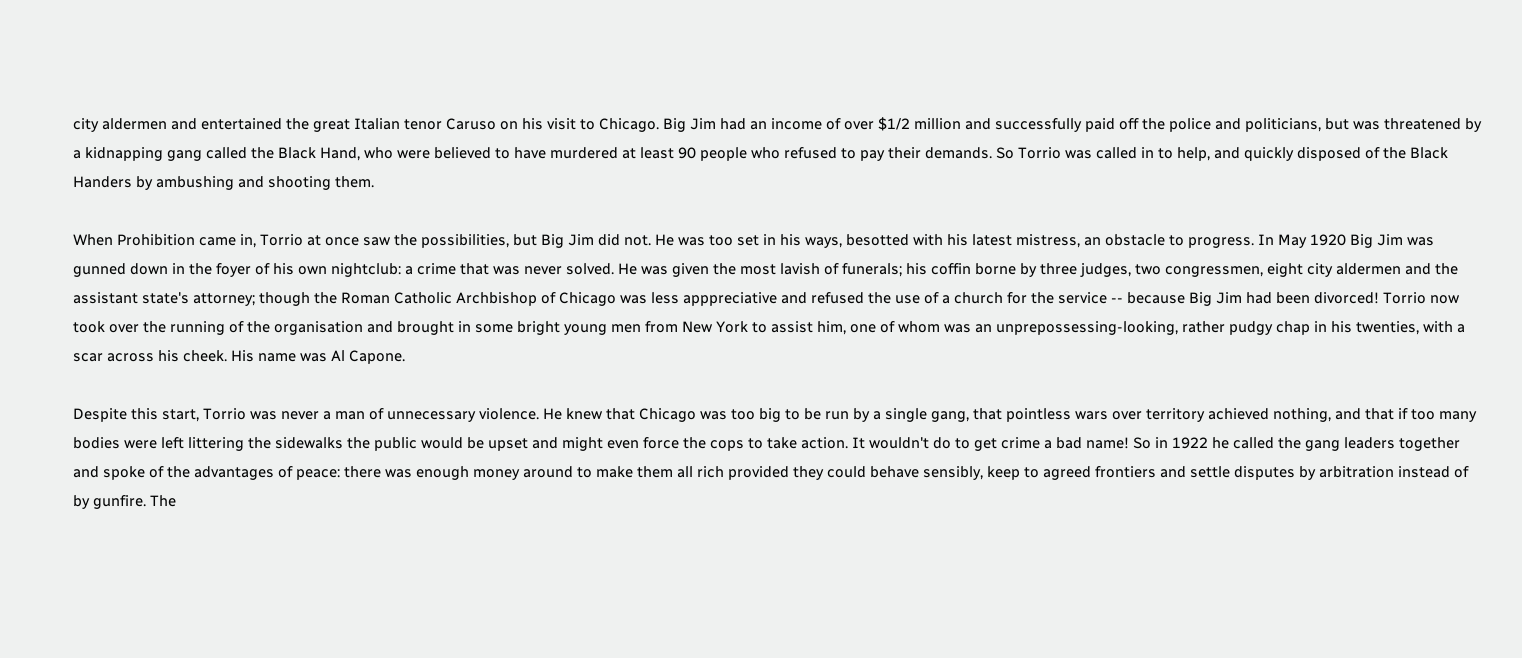city aldermen and entertained the great Italian tenor Caruso on his visit to Chicago. Big Jim had an income of over $1/2 million and successfully paid off the police and politicians, but was threatened by a kidnapping gang called the Black Hand, who were believed to have murdered at least 90 people who refused to pay their demands. So Torrio was called in to help, and quickly disposed of the Black Handers by ambushing and shooting them.

When Prohibition came in, Torrio at once saw the possibilities, but Big Jim did not. He was too set in his ways, besotted with his latest mistress, an obstacle to progress. In May 1920 Big Jim was gunned down in the foyer of his own nightclub: a crime that was never solved. He was given the most lavish of funerals; his coffin borne by three judges, two congressmen, eight city aldermen and the assistant state's attorney; though the Roman Catholic Archbishop of Chicago was less apppreciative and refused the use of a church for the service -- because Big Jim had been divorced! Torrio now took over the running of the organisation and brought in some bright young men from New York to assist him, one of whom was an unprepossessing-looking, rather pudgy chap in his twenties, with a scar across his cheek. His name was Al Capone.

Despite this start, Torrio was never a man of unnecessary violence. He knew that Chicago was too big to be run by a single gang, that pointless wars over territory achieved nothing, and that if too many bodies were left littering the sidewalks the public would be upset and might even force the cops to take action. It wouldn't do to get crime a bad name! So in 1922 he called the gang leaders together and spoke of the advantages of peace: there was enough money around to make them all rich provided they could behave sensibly, keep to agreed frontiers and settle disputes by arbitration instead of by gunfire. The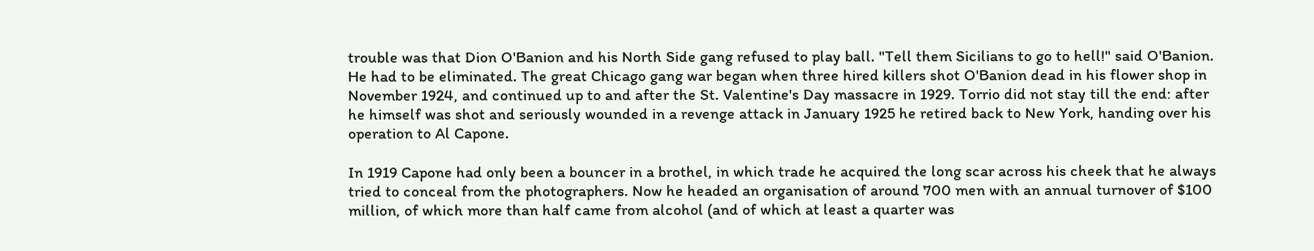trouble was that Dion O'Banion and his North Side gang refused to play ball. "Tell them Sicilians to go to hell!" said O'Banion. He had to be eliminated. The great Chicago gang war began when three hired killers shot O'Banion dead in his flower shop in November 1924, and continued up to and after the St. Valentine's Day massacre in 1929. Torrio did not stay till the end: after he himself was shot and seriously wounded in a revenge attack in January 1925 he retired back to New York, handing over his operation to Al Capone.

In 1919 Capone had only been a bouncer in a brothel, in which trade he acquired the long scar across his cheek that he always tried to conceal from the photographers. Now he headed an organisation of around 700 men with an annual turnover of $100 million, of which more than half came from alcohol (and of which at least a quarter was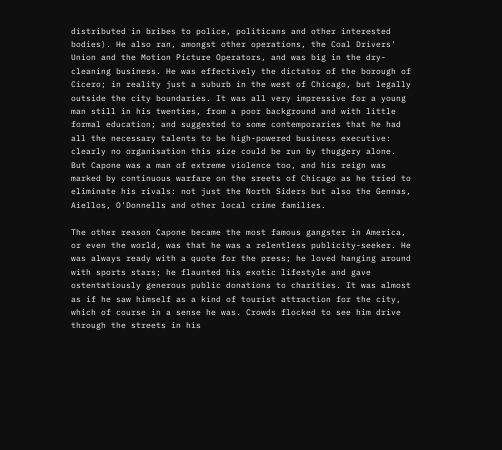distributed in bribes to police, politicans and other interested bodies). He also ran, amongst other operations, the Coal Drivers' Union and the Motion Picture Operators, and was big in the dry-cleaning business. He was effectively the dictator of the borough of Cicero; in reality just a suburb in the west of Chicago, but legally outside the city boundaries. It was all very impressive for a young man still in his twenties, from a poor background and with little formal education; and suggested to some contemporaries that he had all the necessary talents to be high-powered business executive: clearly no organisation this size could be run by thuggery alone. But Capone was a man of extreme violence too, and his reign was marked by continuous warfare on the sreets of Chicago as he tried to eliminate his rivals: not just the North Siders but also the Gennas, Aiellos, O'Donnells and other local crime families.

The other reason Capone became the most famous gangster in America, or even the world, was that he was a relentless publicity-seeker. He was always ready with a quote for the press; he loved hanging around with sports stars; he flaunted his exotic lifestyle and gave ostentatiously generous public donations to charities. It was almost as if he saw himself as a kind of tourist attraction for the city, which of course in a sense he was. Crowds flocked to see him drive through the streets in his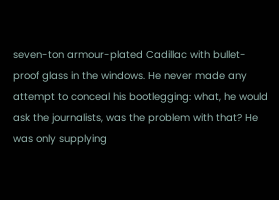seven-ton armour-plated Cadillac with bullet-proof glass in the windows. He never made any attempt to conceal his bootlegging: what, he would ask the journalists, was the problem with that? He was only supplying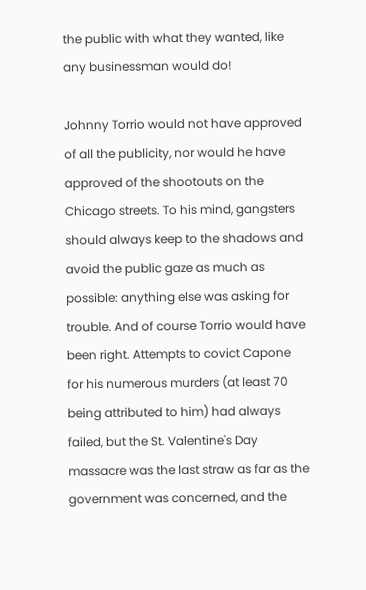the public with what they wanted, like any businessman would do!

Johnny Torrio would not have approved of all the publicity, nor would he have approved of the shootouts on the Chicago streets. To his mind, gangsters should always keep to the shadows and avoid the public gaze as much as possible: anything else was asking for trouble. And of course Torrio would have been right. Attempts to covict Capone for his numerous murders (at least 70 being attributed to him) had always failed, but the St. Valentine's Day massacre was the last straw as far as the government was concerned, and the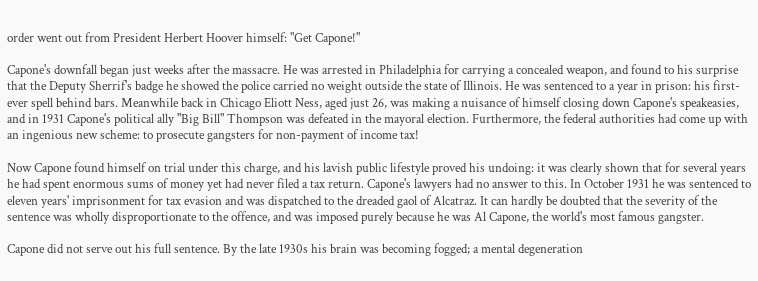order went out from President Herbert Hoover himself: "Get Capone!"

Capone's downfall began just weeks after the massacre. He was arrested in Philadelphia for carrying a concealed weapon, and found to his surprise that the Deputy Sherrif's badge he showed the police carried no weight outside the state of Illinois. He was sentenced to a year in prison: his first-ever spell behind bars. Meanwhile back in Chicago Eliott Ness, aged just 26, was making a nuisance of himself closing down Capone's speakeasies, and in 1931 Capone's political ally "Big Bill" Thompson was defeated in the mayoral election. Furthermore, the federal authorities had come up with an ingenious new scheme: to prosecute gangsters for non-payment of income tax!

Now Capone found himself on trial under this charge, and his lavish public lifestyle proved his undoing: it was clearly shown that for several years he had spent enormous sums of money yet had never filed a tax return. Capone's lawyers had no answer to this. In October 1931 he was sentenced to eleven years' imprisonment for tax evasion and was dispatched to the dreaded gaol of Alcatraz. It can hardly be doubted that the severity of the sentence was wholly disproportionate to the offence, and was imposed purely because he was Al Capone, the world's most famous gangster.

Capone did not serve out his full sentence. By the late 1930s his brain was becoming fogged; a mental degeneration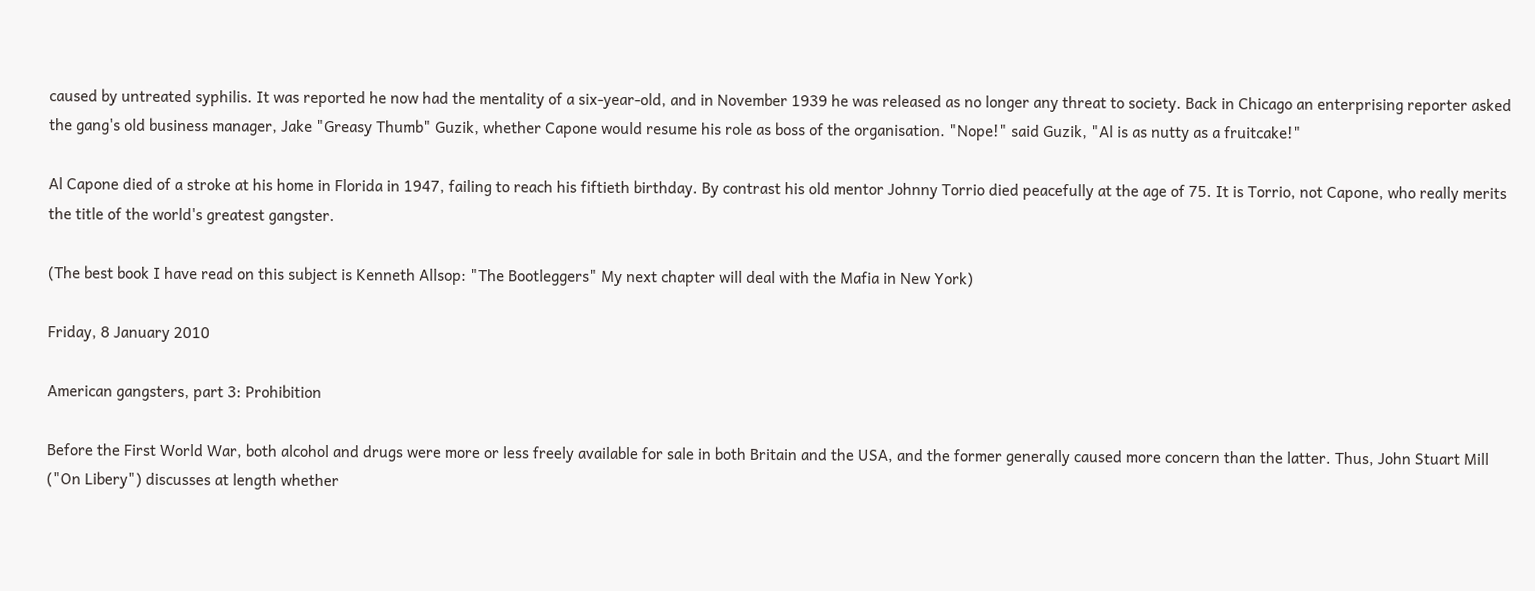caused by untreated syphilis. It was reported he now had the mentality of a six-year-old, and in November 1939 he was released as no longer any threat to society. Back in Chicago an enterprising reporter asked the gang's old business manager, Jake "Greasy Thumb" Guzik, whether Capone would resume his role as boss of the organisation. "Nope!" said Guzik, "Al is as nutty as a fruitcake!"

Al Capone died of a stroke at his home in Florida in 1947, failing to reach his fiftieth birthday. By contrast his old mentor Johnny Torrio died peacefully at the age of 75. It is Torrio, not Capone, who really merits the title of the world's greatest gangster.

(The best book I have read on this subject is Kenneth Allsop: "The Bootleggers" My next chapter will deal with the Mafia in New York)

Friday, 8 January 2010

American gangsters, part 3: Prohibition

Before the First World War, both alcohol and drugs were more or less freely available for sale in both Britain and the USA, and the former generally caused more concern than the latter. Thus, John Stuart Mill ("On Libery") discusses at length whether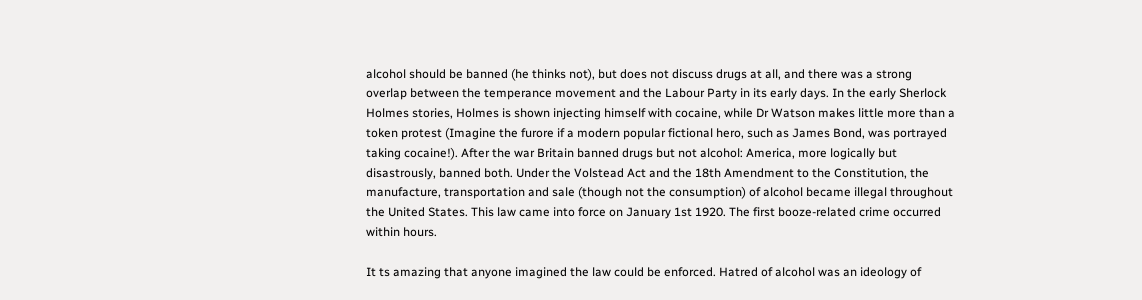alcohol should be banned (he thinks not), but does not discuss drugs at all, and there was a strong overlap between the temperance movement and the Labour Party in its early days. In the early Sherlock Holmes stories, Holmes is shown injecting himself with cocaine, while Dr Watson makes little more than a token protest (Imagine the furore if a modern popular fictional hero, such as James Bond, was portrayed taking cocaine!). After the war Britain banned drugs but not alcohol: America, more logically but disastrously, banned both. Under the Volstead Act and the 18th Amendment to the Constitution, the manufacture, transportation and sale (though not the consumption) of alcohol became illegal throughout the United States. This law came into force on January 1st 1920. The first booze-related crime occurred within hours.

It ts amazing that anyone imagined the law could be enforced. Hatred of alcohol was an ideology of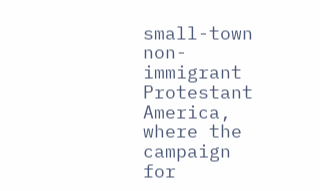small-town non-immigrant Protestant America, where the campaign for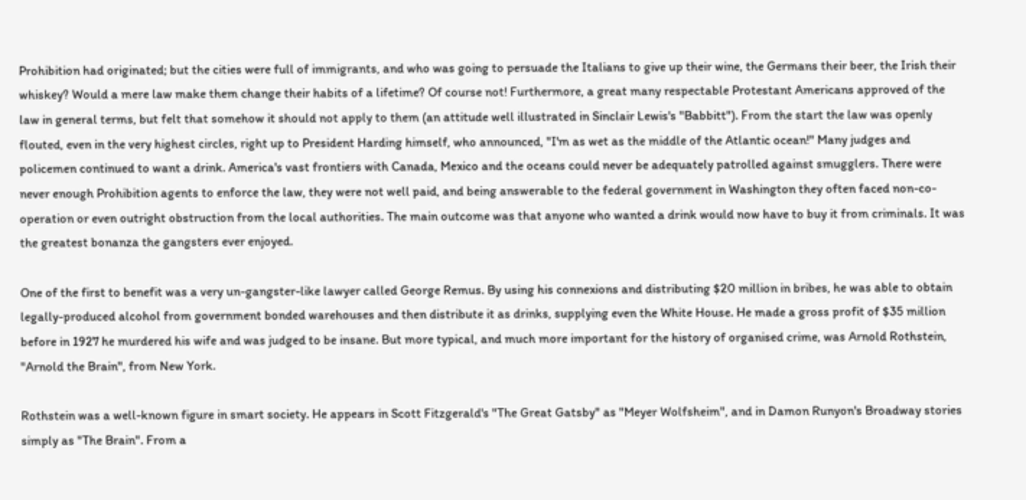Prohibition had originated; but the cities were full of immigrants, and who was going to persuade the Italians to give up their wine, the Germans their beer, the Irish their whiskey? Would a mere law make them change their habits of a lifetime? Of course not! Furthermore, a great many respectable Protestant Americans approved of the law in general terms, but felt that somehow it should not apply to them (an attitude well illustrated in Sinclair Lewis's "Babbitt"). From the start the law was openly flouted, even in the very highest circles, right up to President Harding himself, who announced, "I'm as wet as the middle of the Atlantic ocean!" Many judges and policemen continued to want a drink. America's vast frontiers with Canada, Mexico and the oceans could never be adequately patrolled against smugglers. There were never enough Prohibition agents to enforce the law, they were not well paid, and being answerable to the federal government in Washington they often faced non-co-operation or even outright obstruction from the local authorities. The main outcome was that anyone who wanted a drink would now have to buy it from criminals. It was the greatest bonanza the gangsters ever enjoyed.

One of the first to benefit was a very un-gangster-like lawyer called George Remus. By using his connexions and distributing $20 million in bribes, he was able to obtain legally-produced alcohol from government bonded warehouses and then distribute it as drinks, supplying even the White House. He made a gross profit of $35 million before in 1927 he murdered his wife and was judged to be insane. But more typical, and much more important for the history of organised crime, was Arnold Rothstein, "Arnold the Brain", from New York.

Rothstein was a well-known figure in smart society. He appears in Scott Fitzgerald's "The Great Gatsby" as "Meyer Wolfsheim", and in Damon Runyon's Broadway stories simply as "The Brain". From a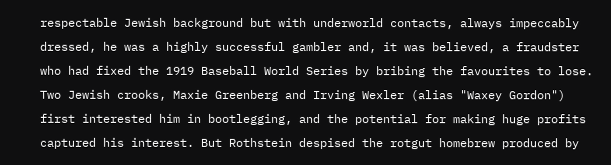respectable Jewish background but with underworld contacts, always impeccably dressed, he was a highly successful gambler and, it was believed, a fraudster who had fixed the 1919 Baseball World Series by bribing the favourites to lose. Two Jewish crooks, Maxie Greenberg and Irving Wexler (alias "Waxey Gordon") first interested him in bootlegging, and the potential for making huge profits captured his interest. But Rothstein despised the rotgut homebrew produced by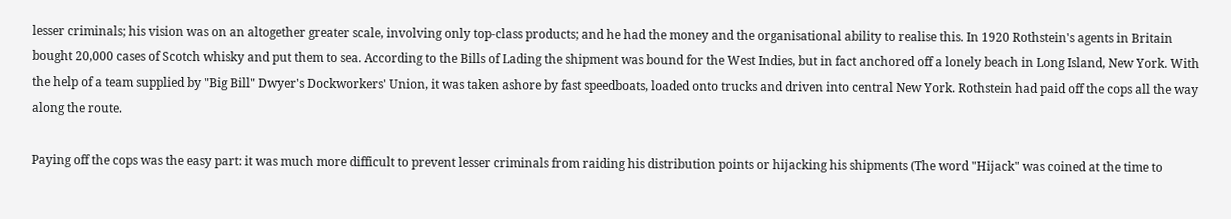lesser criminals; his vision was on an altogether greater scale, involving only top-class products; and he had the money and the organisational ability to realise this. In 1920 Rothstein's agents in Britain bought 20,000 cases of Scotch whisky and put them to sea. According to the Bills of Lading the shipment was bound for the West Indies, but in fact anchored off a lonely beach in Long Island, New York. With the help of a team supplied by "Big Bill" Dwyer's Dockworkers' Union, it was taken ashore by fast speedboats, loaded onto trucks and driven into central New York. Rothstein had paid off the cops all the way along the route.

Paying off the cops was the easy part: it was much more difficult to prevent lesser criminals from raiding his distribution points or hijacking his shipments (The word "Hijack" was coined at the time to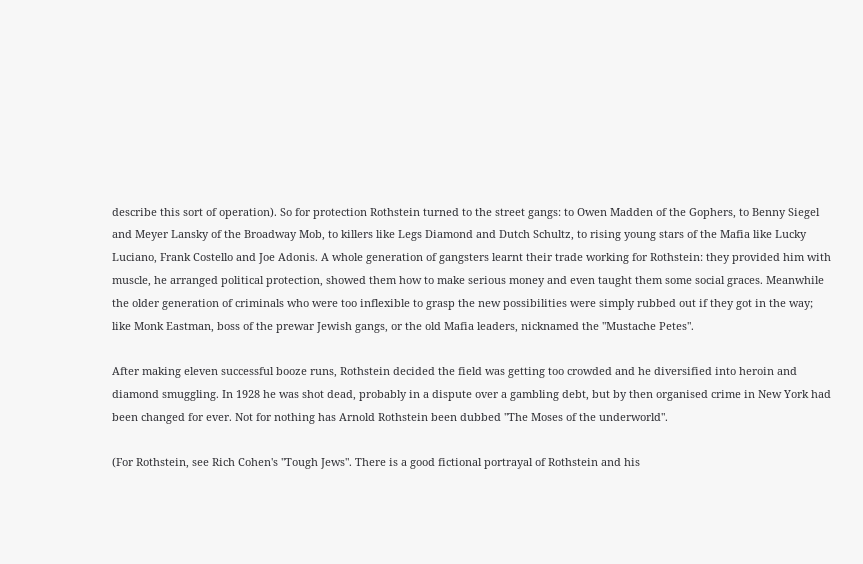describe this sort of operation). So for protection Rothstein turned to the street gangs: to Owen Madden of the Gophers, to Benny Siegel and Meyer Lansky of the Broadway Mob, to killers like Legs Diamond and Dutch Schultz, to rising young stars of the Mafia like Lucky Luciano, Frank Costello and Joe Adonis. A whole generation of gangsters learnt their trade working for Rothstein: they provided him with muscle, he arranged political protection, showed them how to make serious money and even taught them some social graces. Meanwhile the older generation of criminals who were too inflexible to grasp the new possibilities were simply rubbed out if they got in the way; like Monk Eastman, boss of the prewar Jewish gangs, or the old Mafia leaders, nicknamed the "Mustache Petes".

After making eleven successful booze runs, Rothstein decided the field was getting too crowded and he diversified into heroin and diamond smuggling. In 1928 he was shot dead, probably in a dispute over a gambling debt, but by then organised crime in New York had been changed for ever. Not for nothing has Arnold Rothstein been dubbed "The Moses of the underworld".

(For Rothstein, see Rich Cohen's "Tough Jews". There is a good fictional portrayal of Rothstein and his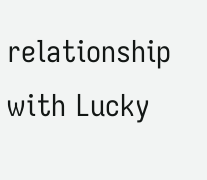relationship with Lucky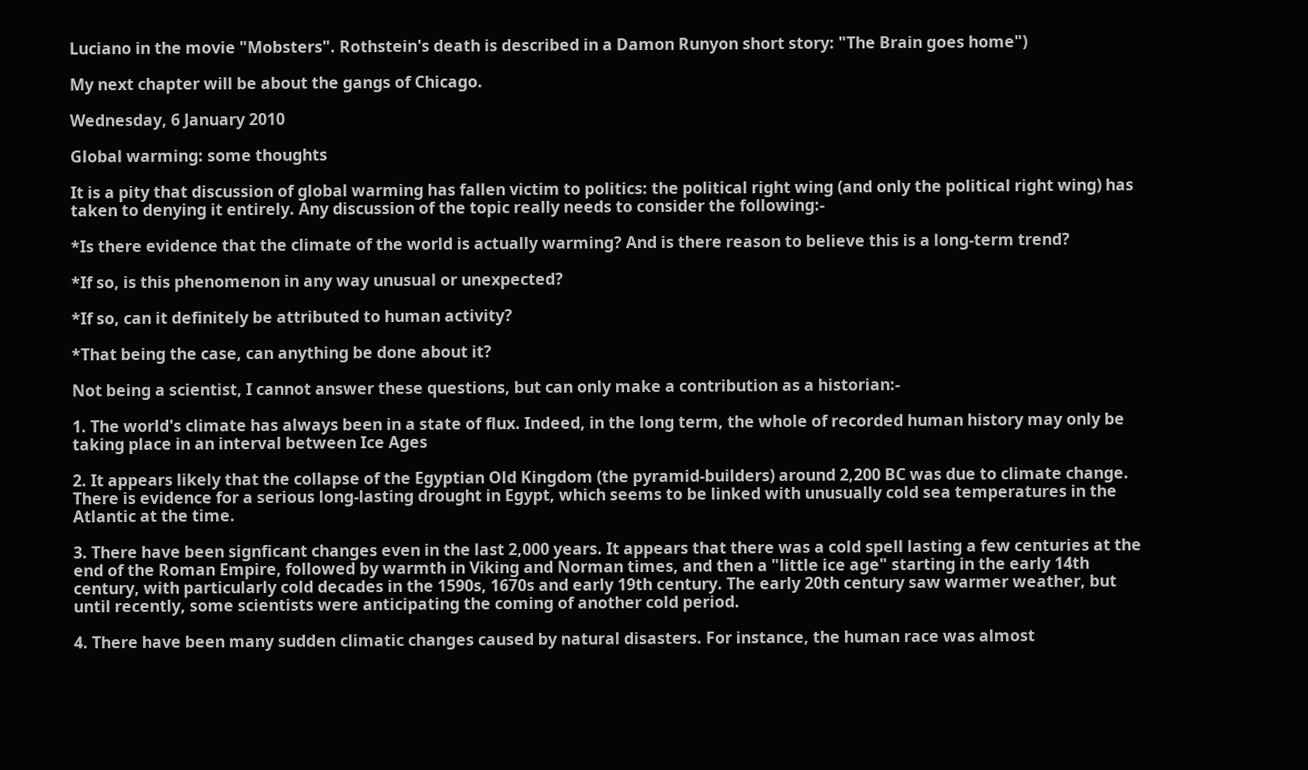Luciano in the movie "Mobsters". Rothstein's death is described in a Damon Runyon short story: "The Brain goes home")

My next chapter will be about the gangs of Chicago.

Wednesday, 6 January 2010

Global warming: some thoughts

It is a pity that discussion of global warming has fallen victim to politics: the political right wing (and only the political right wing) has taken to denying it entirely. Any discussion of the topic really needs to consider the following:-

*Is there evidence that the climate of the world is actually warming? And is there reason to believe this is a long-term trend?

*If so, is this phenomenon in any way unusual or unexpected?

*If so, can it definitely be attributed to human activity?

*That being the case, can anything be done about it?

Not being a scientist, I cannot answer these questions, but can only make a contribution as a historian:-

1. The world's climate has always been in a state of flux. Indeed, in the long term, the whole of recorded human history may only be taking place in an interval between Ice Ages

2. It appears likely that the collapse of the Egyptian Old Kingdom (the pyramid-builders) around 2,200 BC was due to climate change. There is evidence for a serious long-lasting drought in Egypt, which seems to be linked with unusually cold sea temperatures in the Atlantic at the time.

3. There have been signficant changes even in the last 2,000 years. It appears that there was a cold spell lasting a few centuries at the end of the Roman Empire, followed by warmth in Viking and Norman times, and then a "little ice age" starting in the early 14th century, with particularly cold decades in the 1590s, 1670s and early 19th century. The early 20th century saw warmer weather, but until recently, some scientists were anticipating the coming of another cold period.

4. There have been many sudden climatic changes caused by natural disasters. For instance, the human race was almost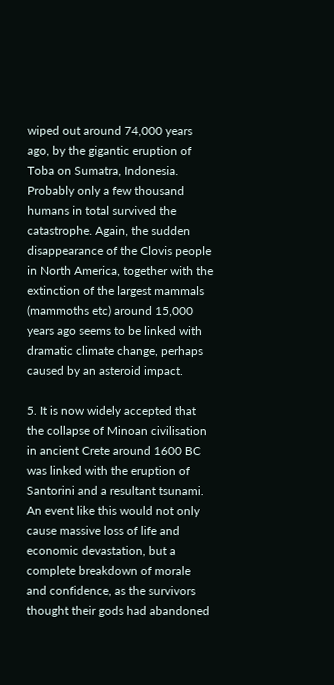wiped out around 74,000 years ago, by the gigantic eruption of Toba on Sumatra, Indonesia. Probably only a few thousand humans in total survived the catastrophe. Again, the sudden disappearance of the Clovis people in North America, together with the extinction of the largest mammals (mammoths etc) around 15,000 years ago seems to be linked with dramatic climate change, perhaps caused by an asteroid impact.

5. It is now widely accepted that the collapse of Minoan civilisation in ancient Crete around 1600 BC was linked with the eruption of Santorini and a resultant tsunami. An event like this would not only cause massive loss of life and economic devastation, but a complete breakdown of morale and confidence, as the survivors thought their gods had abandoned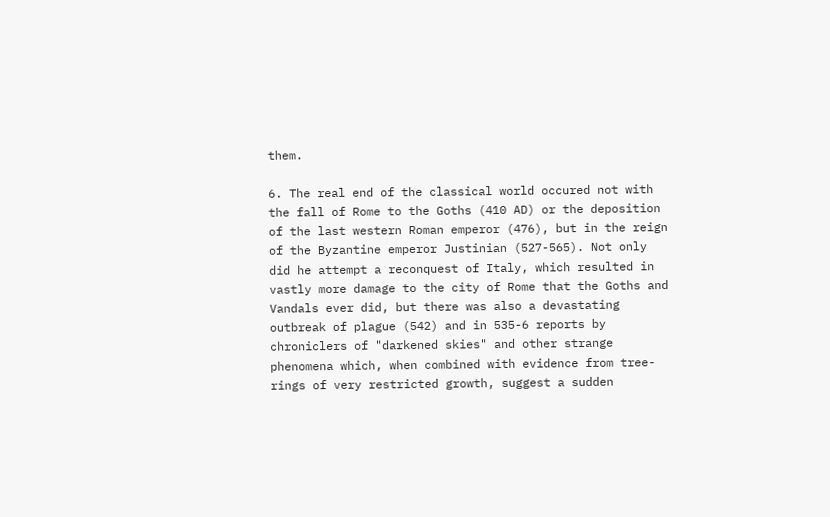them.

6. The real end of the classical world occured not with the fall of Rome to the Goths (410 AD) or the deposition of the last western Roman emperor (476), but in the reign of the Byzantine emperor Justinian (527-565). Not only did he attempt a reconquest of Italy, which resulted in vastly more damage to the city of Rome that the Goths and Vandals ever did, but there was also a devastating outbreak of plague (542) and in 535-6 reports by chroniclers of "darkened skies" and other strange phenomena which, when combined with evidence from tree-rings of very restricted growth, suggest a sudden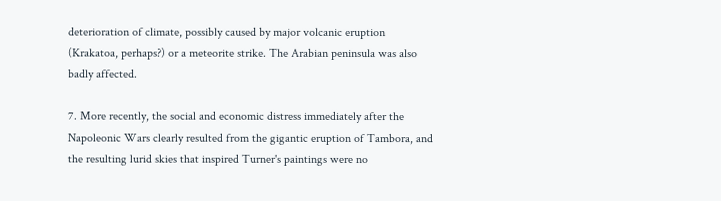deterioration of climate, possibly caused by major volcanic eruption (Krakatoa, perhaps?) or a meteorite strike. The Arabian peninsula was also badly affected.

7. More recently, the social and economic distress immediately after the Napoleonic Wars clearly resulted from the gigantic eruption of Tambora, and the resulting lurid skies that inspired Turner's paintings were no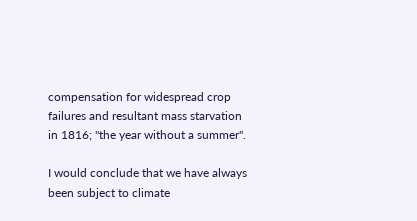compensation for widespread crop failures and resultant mass starvation in 1816; "the year without a summer".

I would conclude that we have always been subject to climate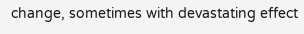change, sometimes with devastating effect